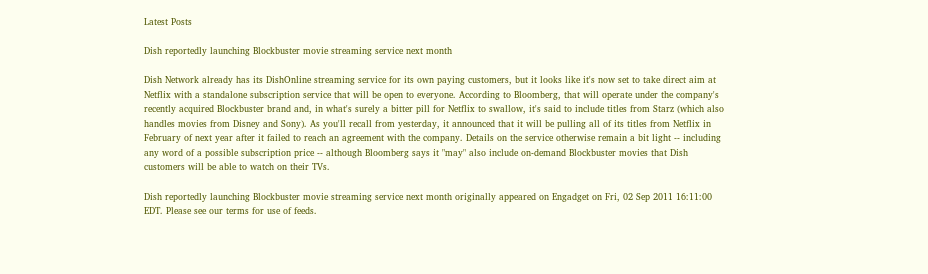Latest Posts

Dish reportedly launching Blockbuster movie streaming service next month

Dish Network already has its DishOnline streaming service for its own paying customers, but it looks like it's now set to take direct aim at Netflix with a standalone subscription service that will be open to everyone. According to Bloomberg, that will operate under the company's recently acquired Blockbuster brand and, in what's surely a bitter pill for Netflix to swallow, it's said to include titles from Starz (which also handles movies from Disney and Sony). As you'll recall from yesterday, it announced that it will be pulling all of its titles from Netflix in February of next year after it failed to reach an agreement with the company. Details on the service otherwise remain a bit light -- including any word of a possible subscription price -- although Bloomberg says it "may" also include on-demand Blockbuster movies that Dish customers will be able to watch on their TVs.

Dish reportedly launching Blockbuster movie streaming service next month originally appeared on Engadget on Fri, 02 Sep 2011 16:11:00 EDT. Please see our terms for use of feeds.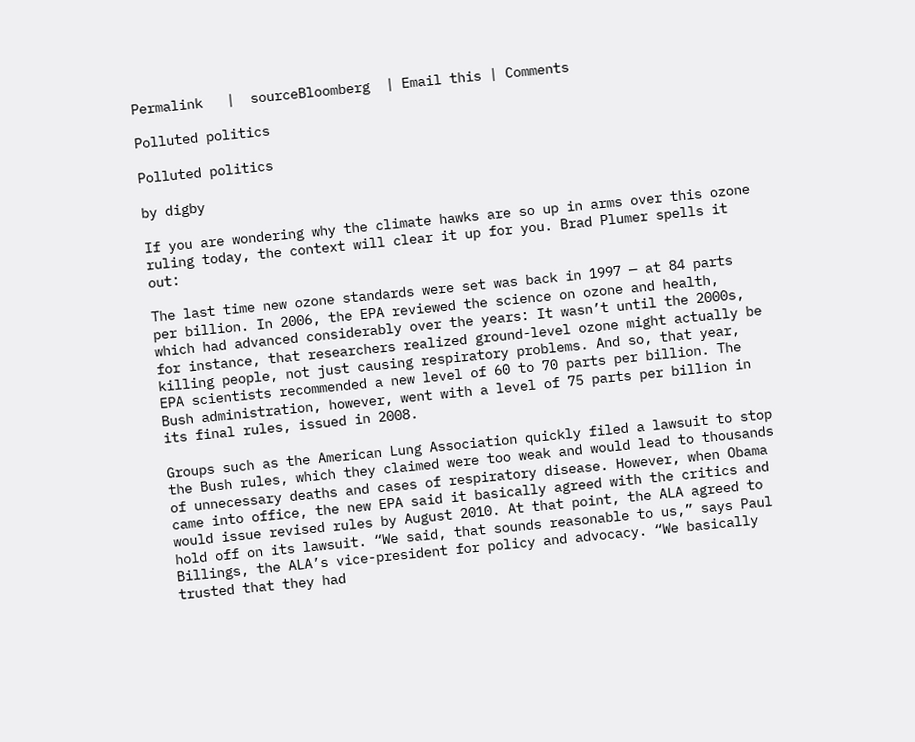Permalink   |  sourceBloomberg  | Email this | Comments

Polluted politics

Polluted politics

by digby

If you are wondering why the climate hawks are so up in arms over this ozone ruling today, the context will clear it up for you. Brad Plumer spells it out:

The last time new ozone standards were set was back in 1997 — at 84 parts per billion. In 2006, the EPA reviewed the science on ozone and health, which had advanced considerably over the years: It wasn’t until the 2000s, for instance, that researchers realized ground-level ozone might actually be killing people, not just causing respiratory problems. And so, that year, EPA scientists recommended a new level of 60 to 70 parts per billion. The Bush administration, however, went with a level of 75 parts per billion in its final rules, issued in 2008.

Groups such as the American Lung Association quickly filed a lawsuit to stop the Bush rules, which they claimed were too weak and would lead to thousands of unnecessary deaths and cases of respiratory disease. However, when Obama came into office, the new EPA said it basically agreed with the critics and would issue revised rules by August 2010. At that point, the ALA agreed to hold off on its lawsuit. “We said, that sounds reasonable to us,” says Paul Billings, the ALA’s vice-president for policy and advocacy. “We basically trusted that they had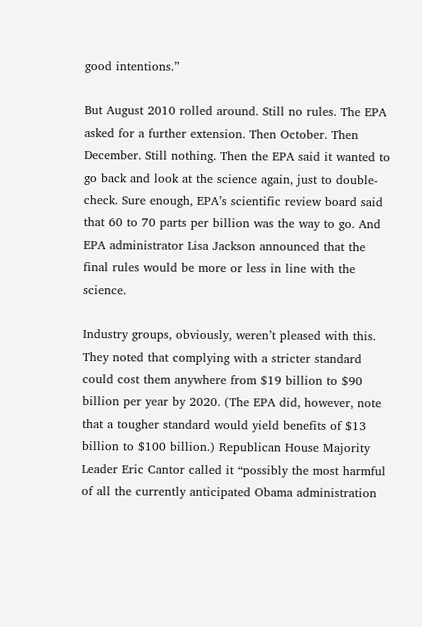good intentions.”

But August 2010 rolled around. Still no rules. The EPA asked for a further extension. Then October. Then December. Still nothing. Then the EPA said it wanted to go back and look at the science again, just to double-check. Sure enough, EPA’s scientific review board said that 60 to 70 parts per billion was the way to go. And EPA administrator Lisa Jackson announced that the final rules would be more or less in line with the science.

Industry groups, obviously, weren’t pleased with this. They noted that complying with a stricter standard could cost them anywhere from $19 billion to $90 billion per year by 2020. (The EPA did, however, note that a tougher standard would yield benefits of $13 billion to $100 billion.) Republican House Majority Leader Eric Cantor called it “possibly the most harmful of all the currently anticipated Obama administration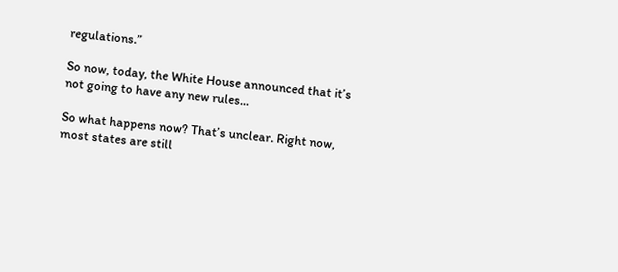regulations.”

So now, today, the White House announced that it’s not going to have any new rules...

So what happens now? That’s unclear. Right now, most states are still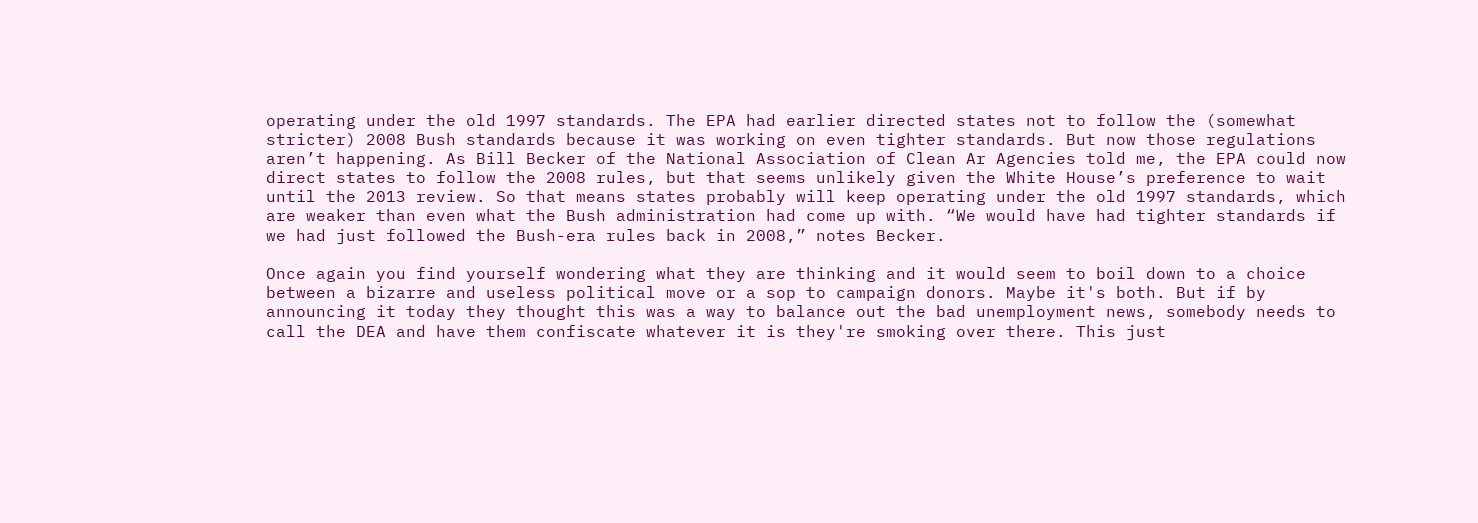operating under the old 1997 standards. The EPA had earlier directed states not to follow the (somewhat stricter) 2008 Bush standards because it was working on even tighter standards. But now those regulations aren’t happening. As Bill Becker of the National Association of Clean Ar Agencies told me, the EPA could now direct states to follow the 2008 rules, but that seems unlikely given the White House’s preference to wait until the 2013 review. So that means states probably will keep operating under the old 1997 standards, which are weaker than even what the Bush administration had come up with. “We would have had tighter standards if we had just followed the Bush-era rules back in 2008,” notes Becker.

Once again you find yourself wondering what they are thinking and it would seem to boil down to a choice between a bizarre and useless political move or a sop to campaign donors. Maybe it's both. But if by announcing it today they thought this was a way to balance out the bad unemployment news, somebody needs to call the DEA and have them confiscate whatever it is they're smoking over there. This just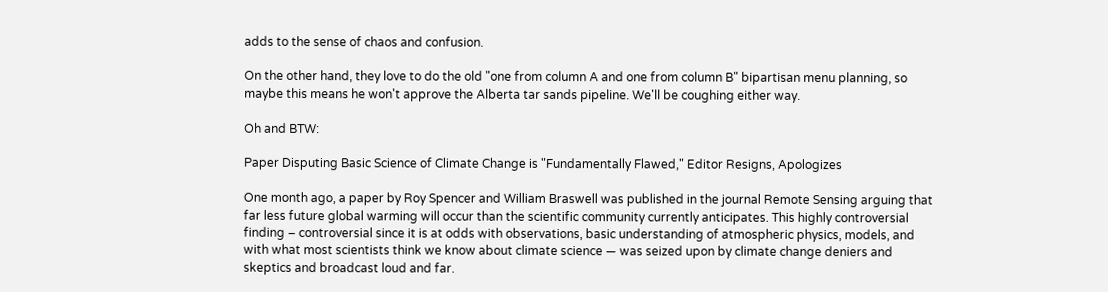adds to the sense of chaos and confusion.

On the other hand, they love to do the old "one from column A and one from column B" bipartisan menu planning, so maybe this means he won't approve the Alberta tar sands pipeline. We'll be coughing either way.

Oh and BTW:

Paper Disputing Basic Science of Climate Change is "Fundamentally Flawed," Editor Resigns, Apologizes

One month ago, a paper by Roy Spencer and William Braswell was published in the journal Remote Sensing arguing that far less future global warming will occur than the scientific community currently anticipates. This highly controversial finding – controversial since it is at odds with observations, basic understanding of atmospheric physics, models, and with what most scientists think we know about climate science — was seized upon by climate change deniers and skeptics and broadcast loud and far.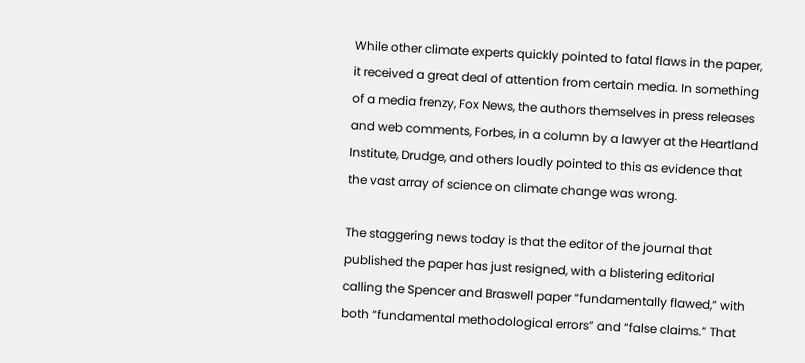While other climate experts quickly pointed to fatal flaws in the paper, it received a great deal of attention from certain media. In something of a media frenzy, Fox News, the authors themselves in press releases and web comments, Forbes, in a column by a lawyer at the Heartland Institute, Drudge, and others loudly pointed to this as evidence that the vast array of science on climate change was wrong.

The staggering news today is that the editor of the journal that published the paper has just resigned, with a blistering editorial calling the Spencer and Braswell paper “fundamentally flawed,” with both “fundamental methodological errors” and “false claims.” That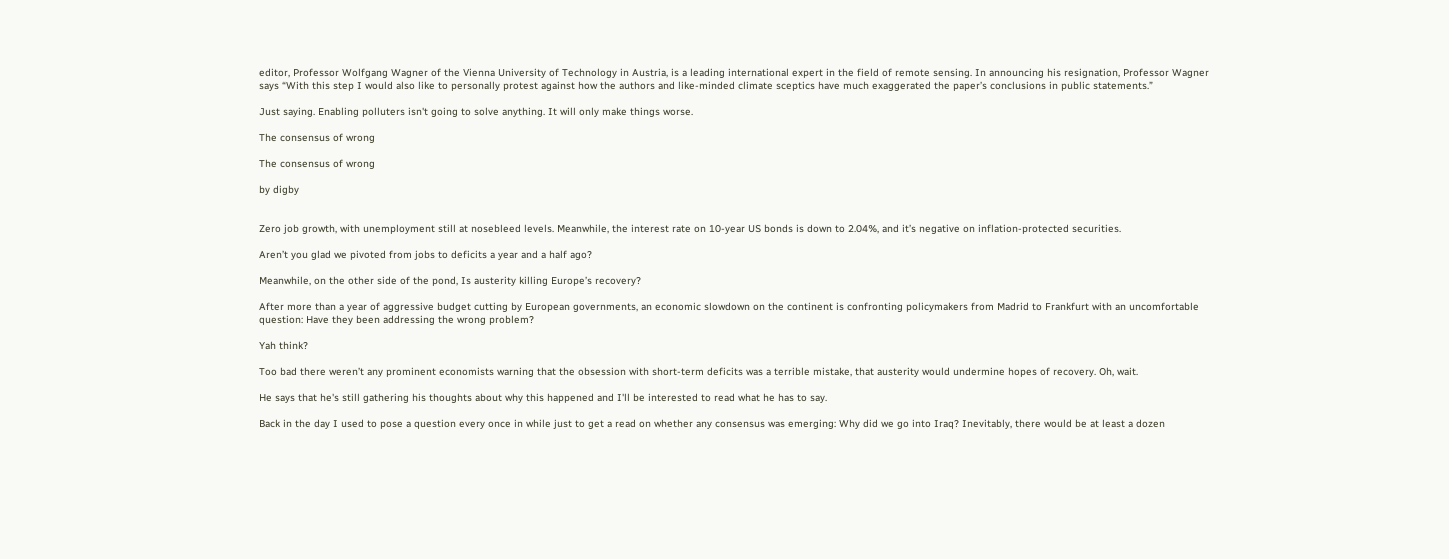editor, Professor Wolfgang Wagner of the Vienna University of Technology in Austria, is a leading international expert in the field of remote sensing. In announcing his resignation, Professor Wagner says “With this step I would also like to personally protest against how the authors and like-minded climate sceptics have much exaggerated the paper’s conclusions in public statements.”

Just saying. Enabling polluters isn't going to solve anything. It will only make things worse.

The consensus of wrong

The consensus of wrong

by digby


Zero job growth, with unemployment still at nosebleed levels. Meanwhile, the interest rate on 10-year US bonds is down to 2.04%, and it’s negative on inflation-protected securities.

Aren’t you glad we pivoted from jobs to deficits a year and a half ago?

Meanwhile, on the other side of the pond, Is austerity killing Europe’s recovery?

After more than a year of aggressive budget cutting by European governments, an economic slowdown on the continent is confronting policymakers from Madrid to Frankfurt with an uncomfortable question: Have they been addressing the wrong problem?

Yah think?

Too bad there weren’t any prominent economists warning that the obsession with short-term deficits was a terrible mistake, that austerity would undermine hopes of recovery. Oh, wait.

He says that he's still gathering his thoughts about why this happened and I'll be interested to read what he has to say.

Back in the day I used to pose a question every once in while just to get a read on whether any consensus was emerging: Why did we go into Iraq? Inevitably, there would be at least a dozen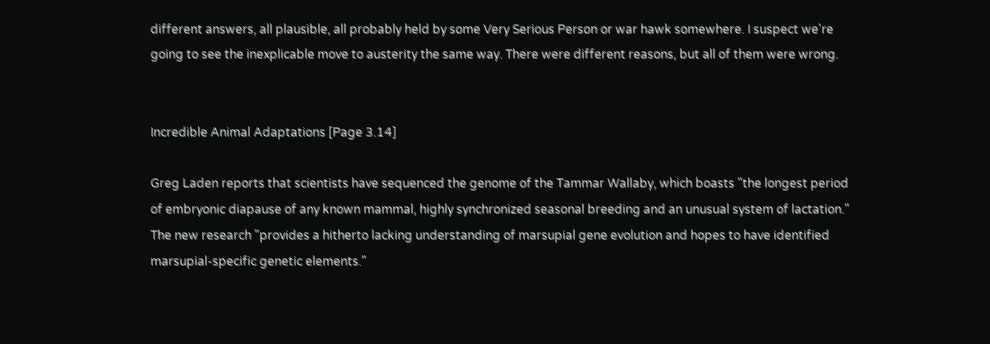different answers, all plausible, all probably held by some Very Serious Person or war hawk somewhere. I suspect we're going to see the inexplicable move to austerity the same way. There were different reasons, but all of them were wrong.


Incredible Animal Adaptations [Page 3.14]

Greg Laden reports that scientists have sequenced the genome of the Tammar Wallaby, which boasts "the longest period of embryonic diapause of any known mammal, highly synchronized seasonal breeding and an unusual system of lactation." The new research "provides a hitherto lacking understanding of marsupial gene evolution and hopes to have identified marsupial-specific genetic elements."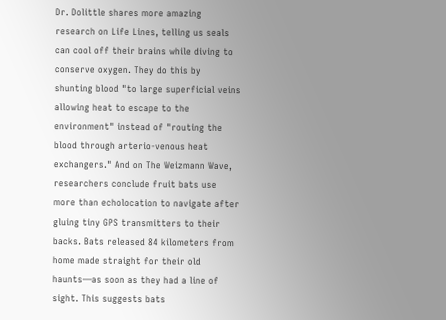Dr. Dolittle shares more amazing research on Life Lines, telling us seals can cool off their brains while diving to conserve oxygen. They do this by shunting blood "to large superficial veins allowing heat to escape to the environment" instead of "routing the blood through arterio-venous heat exchangers." And on The Weizmann Wave, researchers conclude fruit bats use more than echolocation to navigate after gluing tiny GPS transmitters to their backs. Bats released 84 kilometers from home made straight for their old haunts—as soon as they had a line of sight. This suggests bats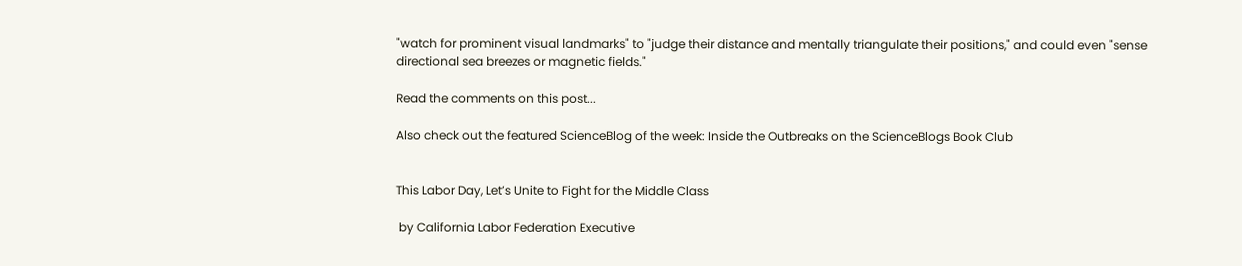"watch for prominent visual landmarks" to "judge their distance and mentally triangulate their positions," and could even "sense directional sea breezes or magnetic fields."

Read the comments on this post...

Also check out the featured ScienceBlog of the week: Inside the Outbreaks on the ScienceBlogs Book Club


This Labor Day, Let’s Unite to Fight for the Middle Class

 by California Labor Federation Executive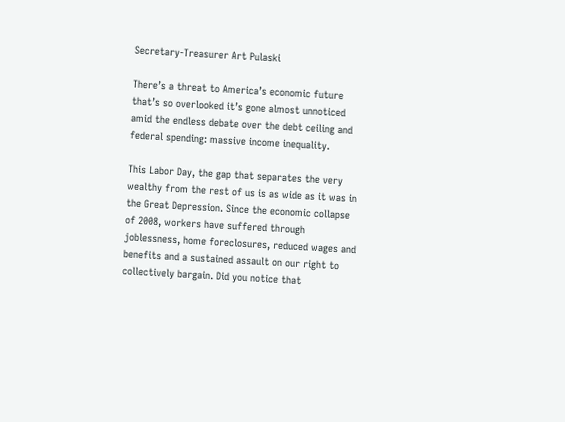Secretary-Treasurer Art Pulaski

There’s a threat to America’s economic future that’s so overlooked it’s gone almost unnoticed amid the endless debate over the debt ceiling and federal spending: massive income inequality.

This Labor Day, the gap that separates the very wealthy from the rest of us is as wide as it was in the Great Depression. Since the economic collapse of 2008, workers have suffered through joblessness, home foreclosures, reduced wages and benefits and a sustained assault on our right to collectively bargain. Did you notice that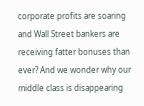corporate profits are soaring and Wall Street bankers are receiving fatter bonuses than ever? And we wonder why our middle class is disappearing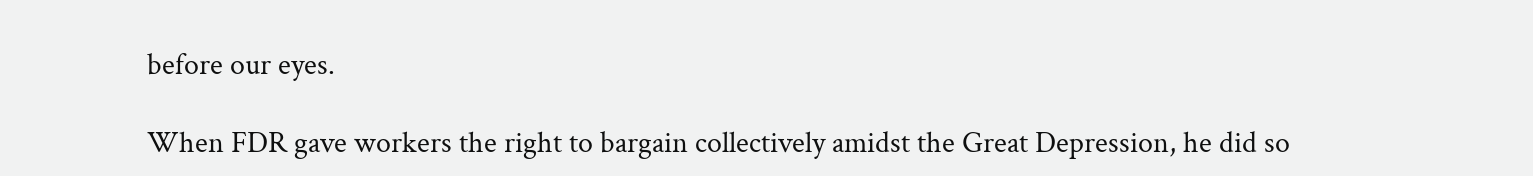before our eyes.

When FDR gave workers the right to bargain collectively amidst the Great Depression, he did so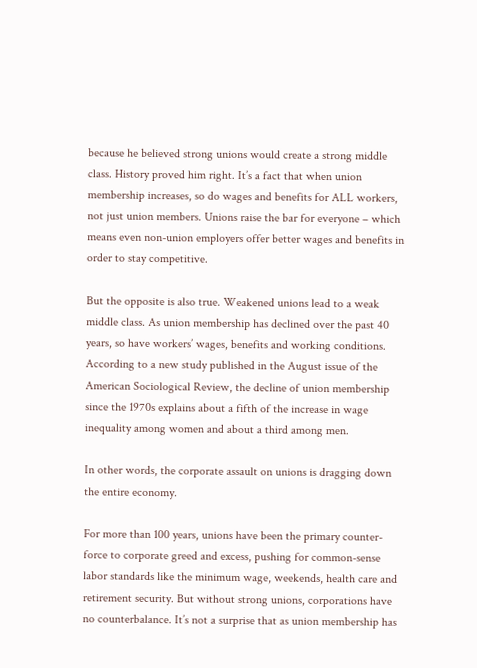because he believed strong unions would create a strong middle class. History proved him right. It’s a fact that when union membership increases, so do wages and benefits for ALL workers, not just union members. Unions raise the bar for everyone – which means even non-union employers offer better wages and benefits in order to stay competitive.

But the opposite is also true. Weakened unions lead to a weak middle class. As union membership has declined over the past 40 years, so have workers’ wages, benefits and working conditions. According to a new study published in the August issue of the American Sociological Review, the decline of union membership since the 1970s explains about a fifth of the increase in wage inequality among women and about a third among men.

In other words, the corporate assault on unions is dragging down the entire economy.

For more than 100 years, unions have been the primary counter-force to corporate greed and excess, pushing for common-sense labor standards like the minimum wage, weekends, health care and retirement security. But without strong unions, corporations have no counterbalance. It’s not a surprise that as union membership has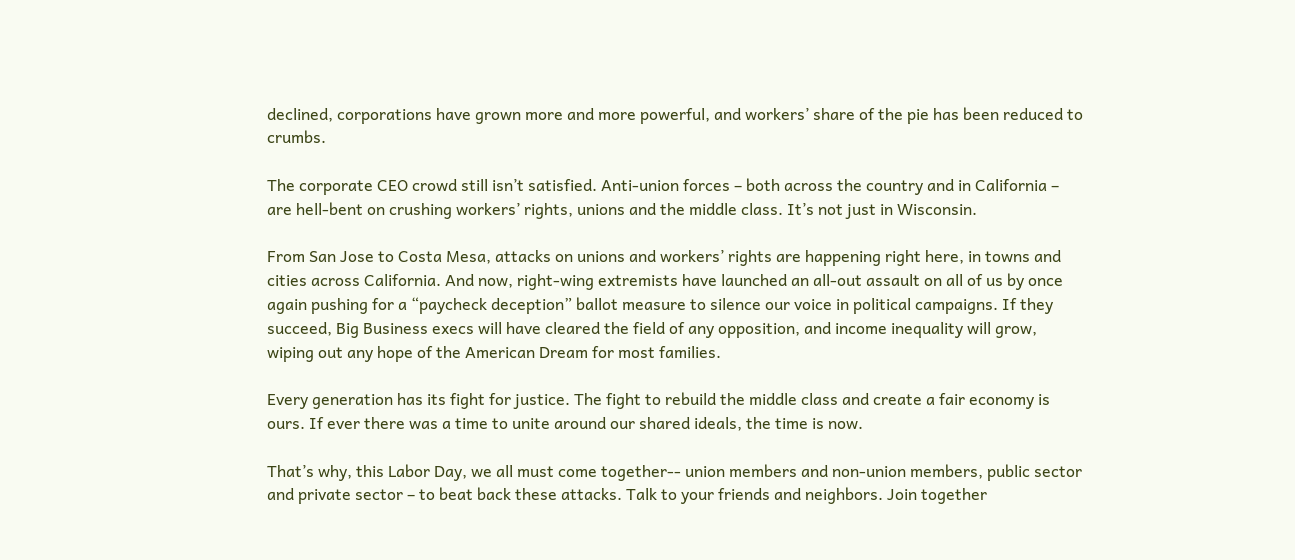declined, corporations have grown more and more powerful, and workers’ share of the pie has been reduced to crumbs.

The corporate CEO crowd still isn’t satisfied. Anti-union forces – both across the country and in California – are hell-bent on crushing workers’ rights, unions and the middle class. It’s not just in Wisconsin.

From San Jose to Costa Mesa, attacks on unions and workers’ rights are happening right here, in towns and cities across California. And now, right-wing extremists have launched an all-out assault on all of us by once again pushing for a “paycheck deception” ballot measure to silence our voice in political campaigns. If they succeed, Big Business execs will have cleared the field of any opposition, and income inequality will grow, wiping out any hope of the American Dream for most families.

Every generation has its fight for justice. The fight to rebuild the middle class and create a fair economy is ours. If ever there was a time to unite around our shared ideals, the time is now.

That’s why, this Labor Day, we all must come together-- union members and non-union members, public sector and private sector – to beat back these attacks. Talk to your friends and neighbors. Join together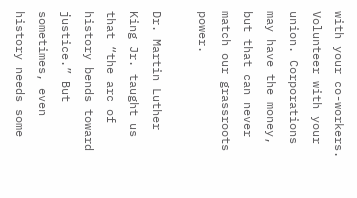with your co-workers. Volunteer with your union. Corporations may have the money, but that can never match our grassroots power.

Dr. Martin Luther King Jr. taught us that “the arc of history bends toward justice.” But sometimes, even history needs some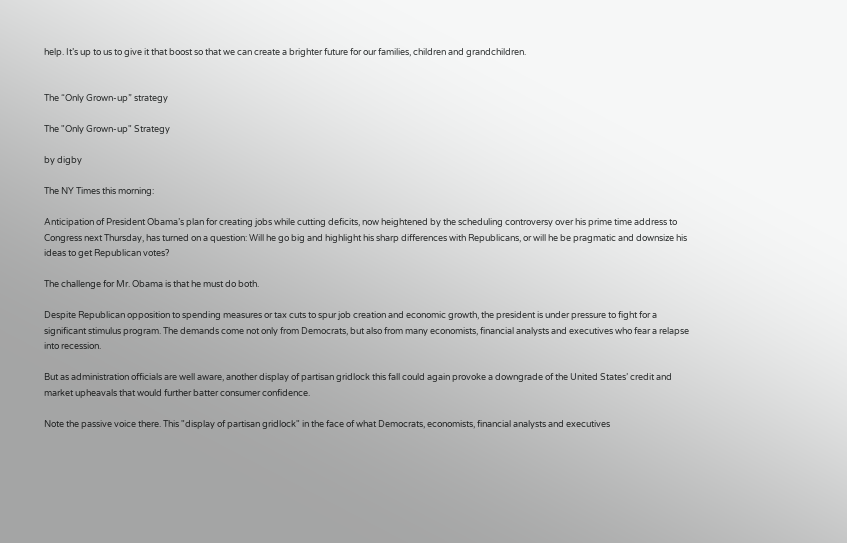help. It’s up to us to give it that boost so that we can create a brighter future for our families, children and grandchildren.


The “Only Grown-up” strategy

The "Only Grown-up" Strategy

by digby

The NY Times this morning:

Anticipation of President Obama’s plan for creating jobs while cutting deficits, now heightened by the scheduling controversy over his prime time address to Congress next Thursday, has turned on a question: Will he go big and highlight his sharp differences with Republicans, or will he be pragmatic and downsize his ideas to get Republican votes?

The challenge for Mr. Obama is that he must do both.

Despite Republican opposition to spending measures or tax cuts to spur job creation and economic growth, the president is under pressure to fight for a significant stimulus program. The demands come not only from Democrats, but also from many economists, financial analysts and executives who fear a relapse into recession.

But as administration officials are well aware, another display of partisan gridlock this fall could again provoke a downgrade of the United States’ credit and market upheavals that would further batter consumer confidence.

Note the passive voice there. This "display of partisan gridlock" in the face of what Democrats, economists, financial analysts and executives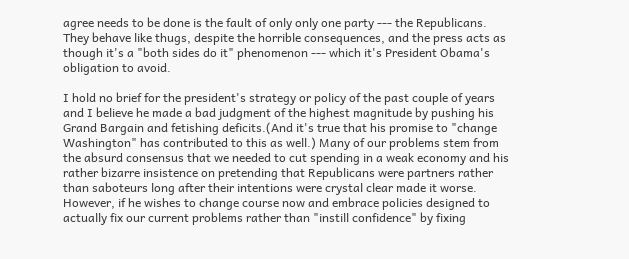agree needs to be done is the fault of only only one party --- the Republicans. They behave like thugs, despite the horrible consequences, and the press acts as though it's a "both sides do it" phenomenon --- which it's President Obama's obligation to avoid.

I hold no brief for the president's strategy or policy of the past couple of years and I believe he made a bad judgment of the highest magnitude by pushing his Grand Bargain and fetishing deficits.(And it's true that his promise to "change Washington" has contributed to this as well.) Many of our problems stem from the absurd consensus that we needed to cut spending in a weak economy and his rather bizarre insistence on pretending that Republicans were partners rather than saboteurs long after their intentions were crystal clear made it worse. However, if he wishes to change course now and embrace policies designed to actually fix our current problems rather than "instill confidence" by fixing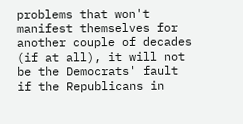problems that won't manifest themselves for another couple of decades (if at all), it will not be the Democrats' fault if the Republicans in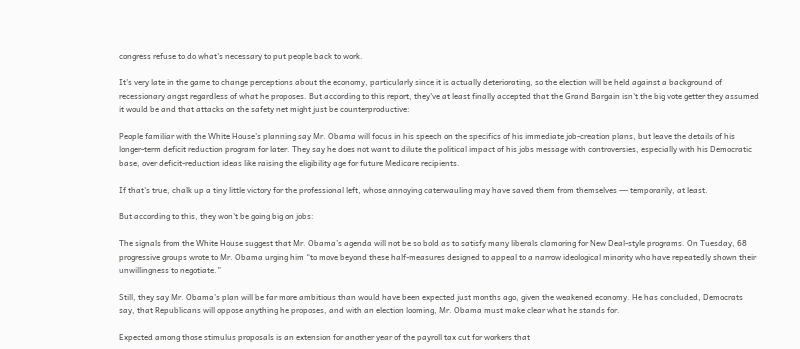congress refuse to do what's necessary to put people back to work.

It's very late in the game to change perceptions about the economy, particularly since it is actually deteriorating, so the election will be held against a background of recessionary angst regardless of what he proposes. But according to this report, they've at least finally accepted that the Grand Bargain isn't the big vote getter they assumed it would be and that attacks on the safety net might just be counterproductive:

People familiar with the White House’s planning say Mr. Obama will focus in his speech on the specifics of his immediate job-creation plans, but leave the details of his longer-term deficit reduction program for later. They say he does not want to dilute the political impact of his jobs message with controversies, especially with his Democratic base, over deficit-reduction ideas like raising the eligibility age for future Medicare recipients.

If that's true, chalk up a tiny little victory for the professional left, whose annoying caterwauling may have saved them from themselves --- temporarily, at least.

But according to this, they won't be going big on jobs:

The signals from the White House suggest that Mr. Obama’s agenda will not be so bold as to satisfy many liberals clamoring for New Deal-style programs. On Tuesday, 68 progressive groups wrote to Mr. Obama urging him “to move beyond these half-measures designed to appeal to a narrow ideological minority who have repeatedly shown their unwillingness to negotiate.”

Still, they say Mr. Obama’s plan will be far more ambitious than would have been expected just months ago, given the weakened economy. He has concluded, Democrats say, that Republicans will oppose anything he proposes, and with an election looming, Mr. Obama must make clear what he stands for.

Expected among those stimulus proposals is an extension for another year of the payroll tax cut for workers that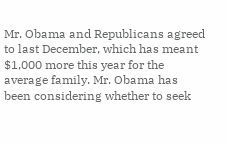Mr. Obama and Republicans agreed to last December, which has meant $1,000 more this year for the average family. Mr. Obama has been considering whether to seek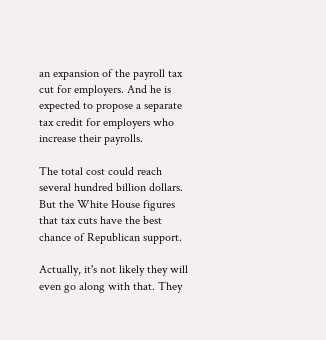an expansion of the payroll tax cut for employers. And he is expected to propose a separate tax credit for employers who increase their payrolls.

The total cost could reach several hundred billion dollars. But the White House figures that tax cuts have the best chance of Republican support.

Actually, it's not likely they will even go along with that. They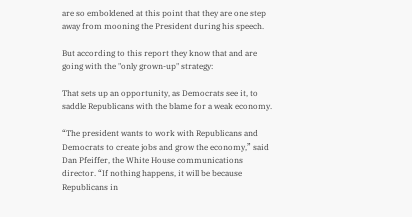are so emboldened at this point that they are one step away from mooning the President during his speech.

But according to this report they know that and are going with the "only grown-up" strategy:

That sets up an opportunity, as Democrats see it, to saddle Republicans with the blame for a weak economy.

“The president wants to work with Republicans and Democrats to create jobs and grow the economy,” said Dan Pfeiffer, the White House communications director. “If nothing happens, it will be because Republicans in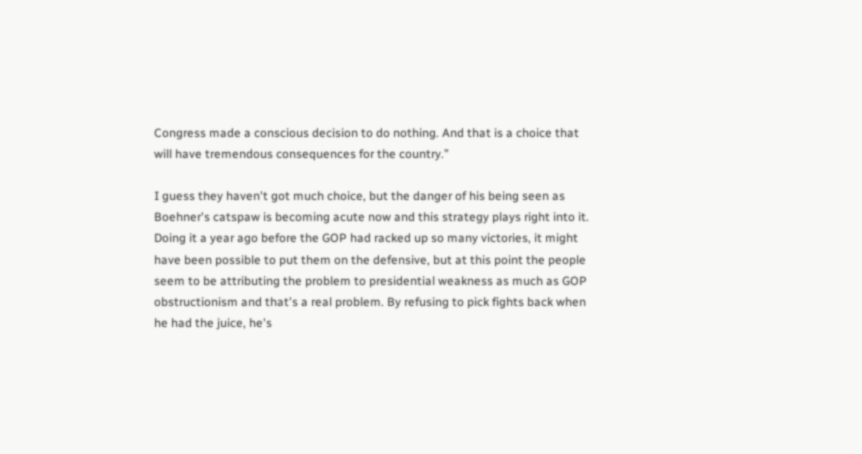Congress made a conscious decision to do nothing. And that is a choice that will have tremendous consequences for the country.”

I guess they haven't got much choice, but the danger of his being seen as Boehner's catspaw is becoming acute now and this strategy plays right into it. Doing it a year ago before the GOP had racked up so many victories, it might have been possible to put them on the defensive, but at this point the people seem to be attributing the problem to presidential weakness as much as GOP obstructionism and that's a real problem. By refusing to pick fights back when he had the juice, he's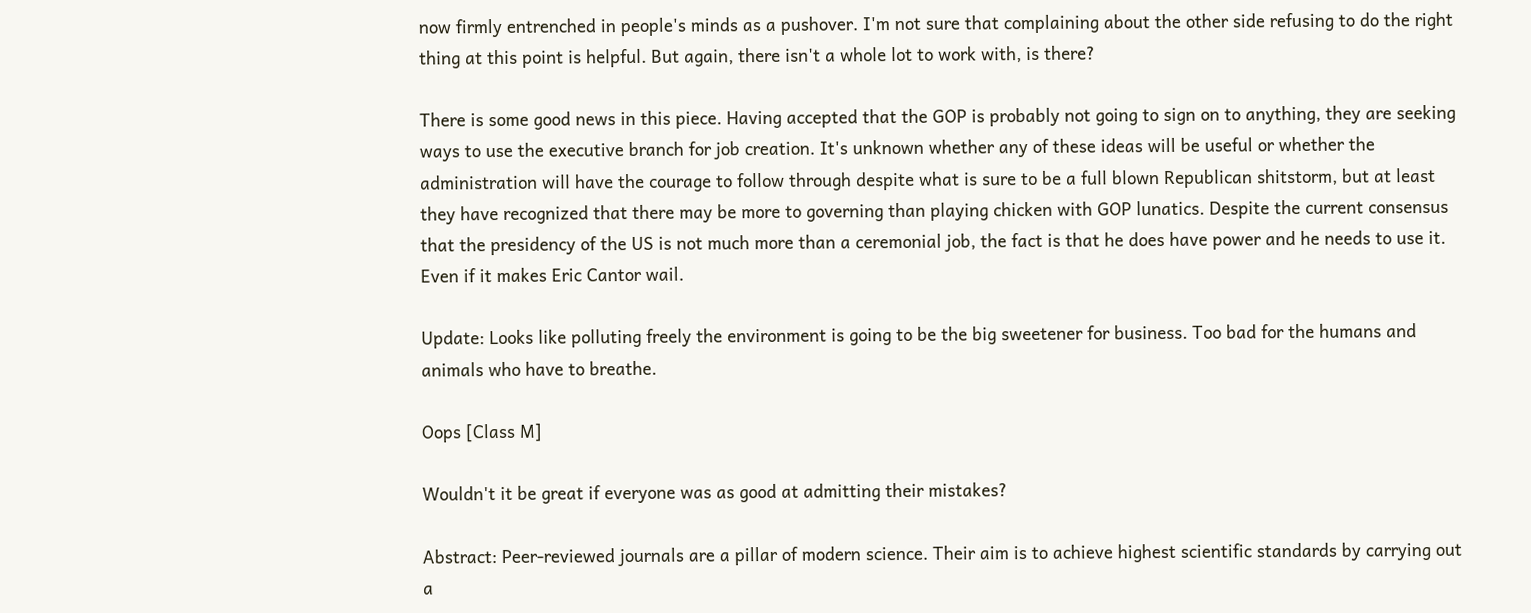now firmly entrenched in people's minds as a pushover. I'm not sure that complaining about the other side refusing to do the right thing at this point is helpful. But again, there isn't a whole lot to work with, is there?

There is some good news in this piece. Having accepted that the GOP is probably not going to sign on to anything, they are seeking ways to use the executive branch for job creation. It's unknown whether any of these ideas will be useful or whether the administration will have the courage to follow through despite what is sure to be a full blown Republican shitstorm, but at least they have recognized that there may be more to governing than playing chicken with GOP lunatics. Despite the current consensus that the presidency of the US is not much more than a ceremonial job, the fact is that he does have power and he needs to use it. Even if it makes Eric Cantor wail.

Update: Looks like polluting freely the environment is going to be the big sweetener for business. Too bad for the humans and animals who have to breathe.

Oops [Class M]

Wouldn't it be great if everyone was as good at admitting their mistakes?

Abstract: Peer-reviewed journals are a pillar of modern science. Their aim is to achieve highest scientific standards by carrying out a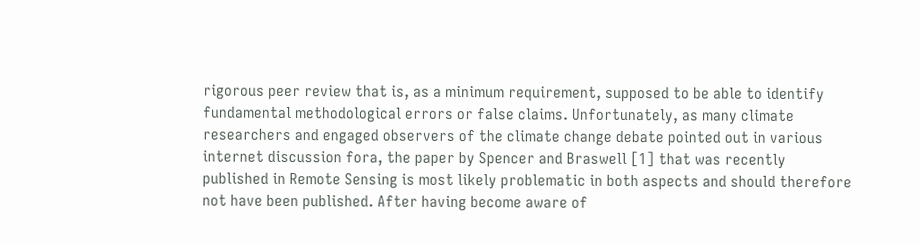rigorous peer review that is, as a minimum requirement, supposed to be able to identify fundamental methodological errors or false claims. Unfortunately, as many climate researchers and engaged observers of the climate change debate pointed out in various internet discussion fora, the paper by Spencer and Braswell [1] that was recently published in Remote Sensing is most likely problematic in both aspects and should therefore not have been published. After having become aware of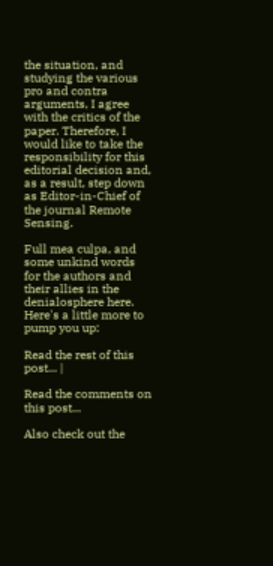the situation, and studying the various pro and contra arguments, I agree with the critics of the paper. Therefore, I would like to take the responsibility for this editorial decision and, as a result, step down as Editor-in-Chief of the journal Remote Sensing.

Full mea culpa, and some unkind words for the authors and their allies in the denialosphere here. Here's a little more to pump you up:

Read the rest of this post... |

Read the comments on this post...

Also check out the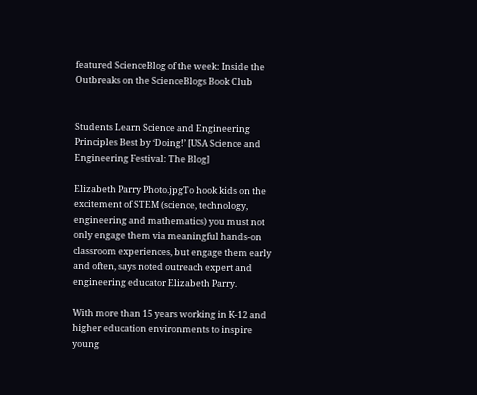featured ScienceBlog of the week: Inside the Outbreaks on the ScienceBlogs Book Club


Students Learn Science and Engineering Principles Best by ‘Doing!’ [USA Science and Engineering Festival: The Blog]

Elizabeth Parry Photo.jpgTo hook kids on the excitement of STEM (science, technology, engineering and mathematics) you must not only engage them via meaningful hands-on classroom experiences, but engage them early and often, says noted outreach expert and engineering educator Elizabeth Parry.

With more than 15 years working in K-12 and higher education environments to inspire young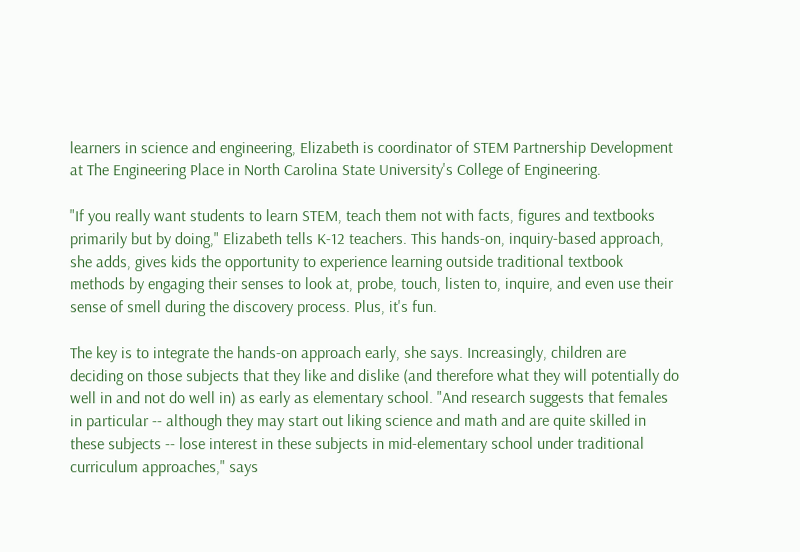learners in science and engineering, Elizabeth is coordinator of STEM Partnership Development at The Engineering Place in North Carolina State University's College of Engineering.

"If you really want students to learn STEM, teach them not with facts, figures and textbooks primarily but by doing," Elizabeth tells K-12 teachers. This hands-on, inquiry-based approach, she adds, gives kids the opportunity to experience learning outside traditional textbook methods by engaging their senses to look at, probe, touch, listen to, inquire, and even use their sense of smell during the discovery process. Plus, it's fun.

The key is to integrate the hands-on approach early, she says. Increasingly, children are deciding on those subjects that they like and dislike (and therefore what they will potentially do well in and not do well in) as early as elementary school. "And research suggests that females in particular -- although they may start out liking science and math and are quite skilled in these subjects -- lose interest in these subjects in mid-elementary school under traditional curriculum approaches," says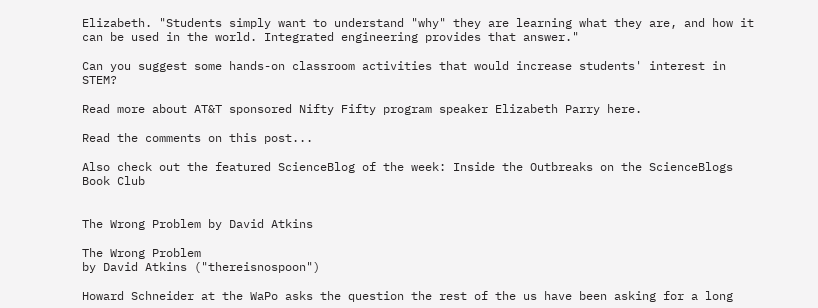Elizabeth. "Students simply want to understand "why" they are learning what they are, and how it can be used in the world. Integrated engineering provides that answer."

Can you suggest some hands-on classroom activities that would increase students' interest in STEM?

Read more about AT&T sponsored Nifty Fifty program speaker Elizabeth Parry here.

Read the comments on this post...

Also check out the featured ScienceBlog of the week: Inside the Outbreaks on the ScienceBlogs Book Club


The Wrong Problem by David Atkins

The Wrong Problem
by David Atkins ("thereisnospoon")

Howard Schneider at the WaPo asks the question the rest of the us have been asking for a long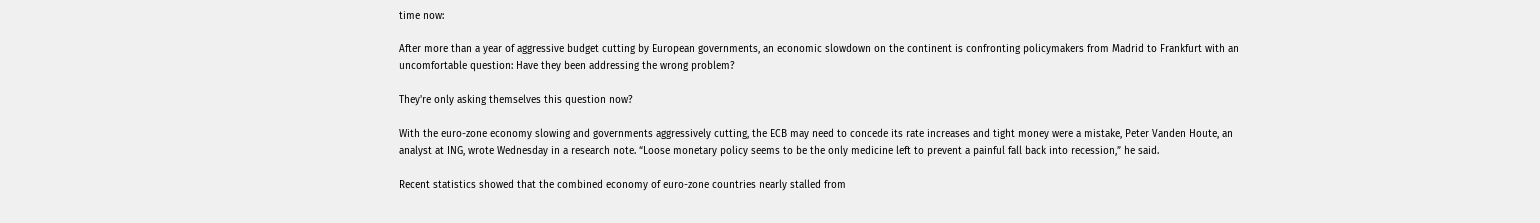time now:

After more than a year of aggressive budget cutting by European governments, an economic slowdown on the continent is confronting policymakers from Madrid to Frankfurt with an uncomfortable question: Have they been addressing the wrong problem?

They're only asking themselves this question now?

With the euro-zone economy slowing and governments aggressively cutting, the ECB may need to concede its rate increases and tight money were a mistake, Peter Vanden Houte, an analyst at ING, wrote Wednesday in a research note. “Loose monetary policy seems to be the only medicine left to prevent a painful fall back into recession,” he said.

Recent statistics showed that the combined economy of euro-zone countries nearly stalled from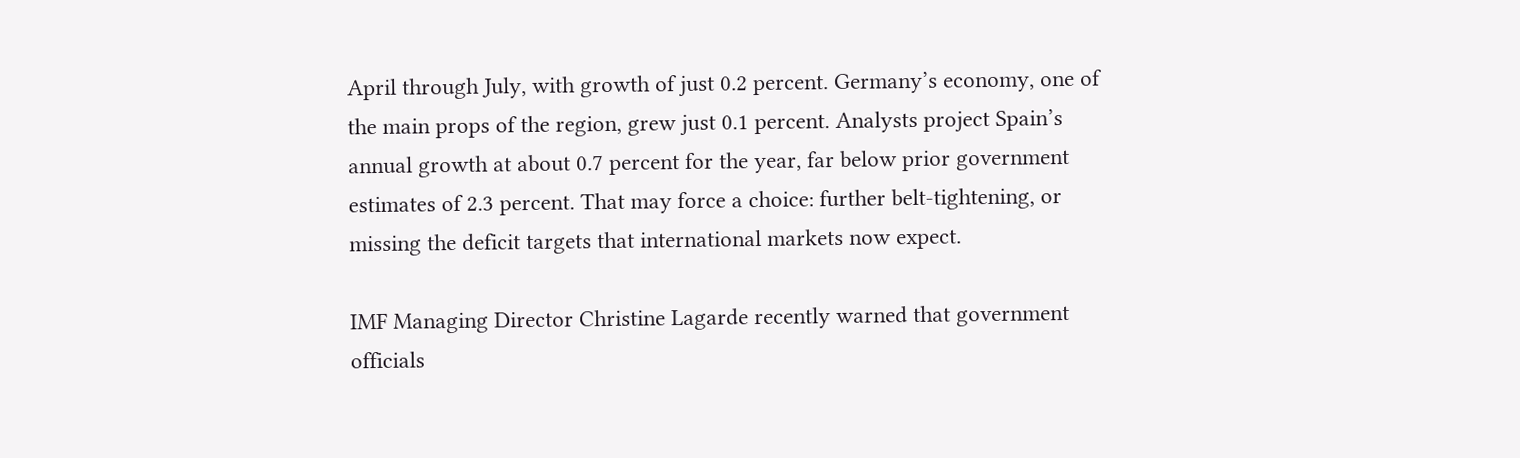April through July, with growth of just 0.2 percent. Germany’s economy, one of the main props of the region, grew just 0.1 percent. Analysts project Spain’s annual growth at about 0.7 percent for the year, far below prior government estimates of 2.3 percent. That may force a choice: further belt-tightening, or missing the deficit targets that international markets now expect.

IMF Managing Director Christine Lagarde recently warned that government officials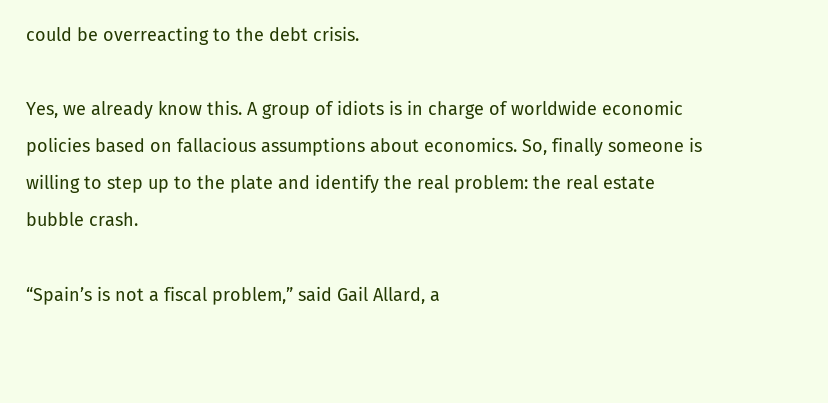could be overreacting to the debt crisis.

Yes, we already know this. A group of idiots is in charge of worldwide economic policies based on fallacious assumptions about economics. So, finally someone is willing to step up to the plate and identify the real problem: the real estate bubble crash.

“Spain’s is not a fiscal problem,” said Gail Allard, a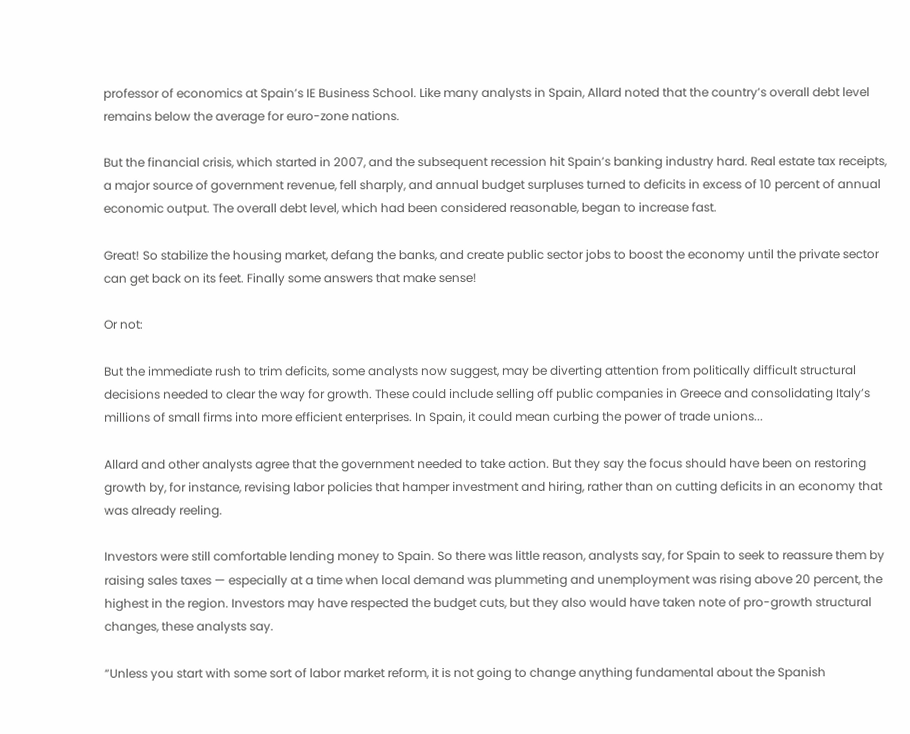professor of economics at Spain’s IE Business School. Like many analysts in Spain, Allard noted that the country’s overall debt level remains below the average for euro-zone nations.

But the financial crisis, which started in 2007, and the subsequent recession hit Spain’s banking industry hard. Real estate tax receipts, a major source of government revenue, fell sharply, and annual budget surpluses turned to deficits in excess of 10 percent of annual economic output. The overall debt level, which had been considered reasonable, began to increase fast.

Great! So stabilize the housing market, defang the banks, and create public sector jobs to boost the economy until the private sector can get back on its feet. Finally some answers that make sense!

Or not:

But the immediate rush to trim deficits, some analysts now suggest, may be diverting attention from politically difficult structural decisions needed to clear the way for growth. These could include selling off public companies in Greece and consolidating Italy’s millions of small firms into more efficient enterprises. In Spain, it could mean curbing the power of trade unions...

Allard and other analysts agree that the government needed to take action. But they say the focus should have been on restoring growth by, for instance, revising labor policies that hamper investment and hiring, rather than on cutting deficits in an economy that was already reeling.

Investors were still comfortable lending money to Spain. So there was little reason, analysts say, for Spain to seek to reassure them by raising sales taxes — especially at a time when local demand was plummeting and unemployment was rising above 20 percent, the highest in the region. Investors may have respected the budget cuts, but they also would have taken note of pro-growth structural changes, these analysts say.

“Unless you start with some sort of labor market reform, it is not going to change anything fundamental about the Spanish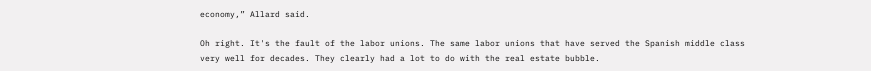economy,” Allard said.

Oh right. It's the fault of the labor unions. The same labor unions that have served the Spanish middle class very well for decades. They clearly had a lot to do with the real estate bubble.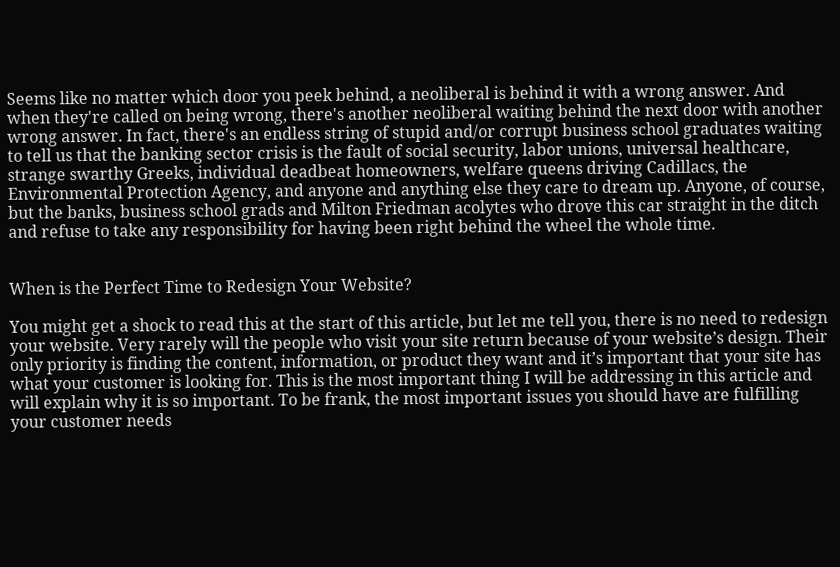Seems like no matter which door you peek behind, a neoliberal is behind it with a wrong answer. And when they're called on being wrong, there's another neoliberal waiting behind the next door with another wrong answer. In fact, there's an endless string of stupid and/or corrupt business school graduates waiting to tell us that the banking sector crisis is the fault of social security, labor unions, universal healthcare, strange swarthy Greeks, individual deadbeat homeowners, welfare queens driving Cadillacs, the Environmental Protection Agency, and anyone and anything else they care to dream up. Anyone, of course, but the banks, business school grads and Milton Friedman acolytes who drove this car straight in the ditch and refuse to take any responsibility for having been right behind the wheel the whole time.


When is the Perfect Time to Redesign Your Website?

You might get a shock to read this at the start of this article, but let me tell you, there is no need to redesign your website. Very rarely will the people who visit your site return because of your website’s design. Their only priority is finding the content, information, or product they want and it’s important that your site has what your customer is looking for. This is the most important thing I will be addressing in this article and will explain why it is so important. To be frank, the most important issues you should have are fulfilling your customer needs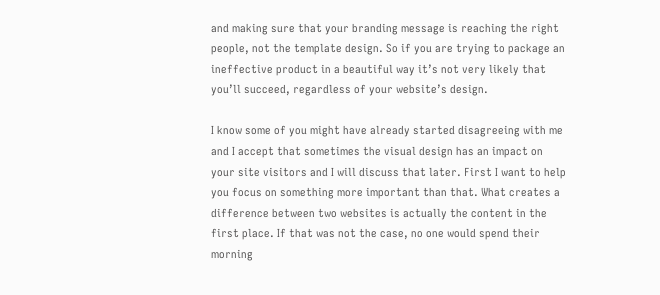and making sure that your branding message is reaching the right people, not the template design. So if you are trying to package an ineffective product in a beautiful way it’s not very likely that you’ll succeed, regardless of your website’s design.

I know some of you might have already started disagreeing with me and I accept that sometimes the visual design has an impact on your site visitors and I will discuss that later. First I want to help you focus on something more important than that. What creates a difference between two websites is actually the content in the first place. If that was not the case, no one would spend their morning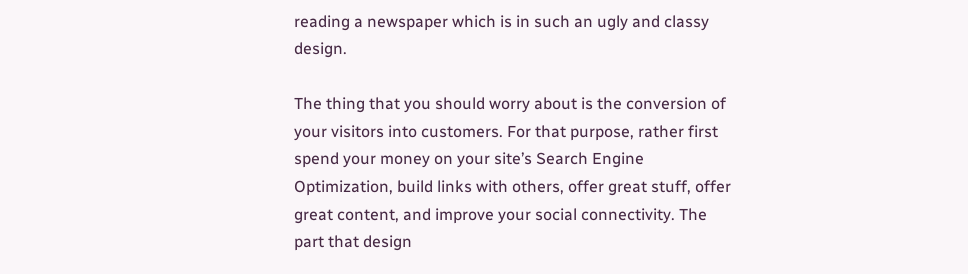reading a newspaper which is in such an ugly and classy design.

The thing that you should worry about is the conversion of your visitors into customers. For that purpose, rather first spend your money on your site’s Search Engine Optimization, build links with others, offer great stuff, offer great content, and improve your social connectivity. The part that design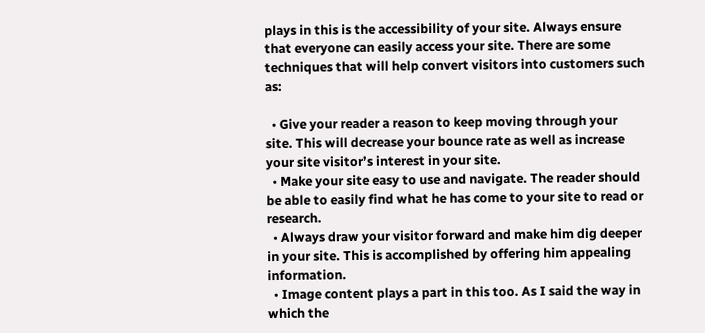plays in this is the accessibility of your site. Always ensure that everyone can easily access your site. There are some techniques that will help convert visitors into customers such as:

  • Give your reader a reason to keep moving through your site. This will decrease your bounce rate as well as increase your site visitor’s interest in your site.
  • Make your site easy to use and navigate. The reader should be able to easily find what he has come to your site to read or research.
  • Always draw your visitor forward and make him dig deeper in your site. This is accomplished by offering him appealing information.
  • Image content plays a part in this too. As I said the way in which the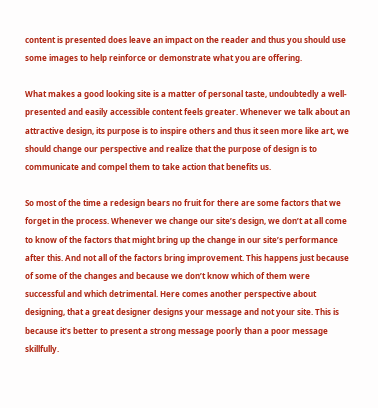content is presented does leave an impact on the reader and thus you should use some images to help reinforce or demonstrate what you are offering.

What makes a good looking site is a matter of personal taste, undoubtedly a well-presented and easily accessible content feels greater. Whenever we talk about an attractive design, its purpose is to inspire others and thus it seen more like art, we should change our perspective and realize that the purpose of design is to communicate and compel them to take action that benefits us.

So most of the time a redesign bears no fruit for there are some factors that we forget in the process. Whenever we change our site’s design, we don’t at all come to know of the factors that might bring up the change in our site’s performance after this. And not all of the factors bring improvement. This happens just because of some of the changes and because we don’t know which of them were successful and which detrimental. Here comes another perspective about designing, that a great designer designs your message and not your site. This is because it’s better to present a strong message poorly than a poor message skillfully.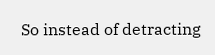So instead of detracting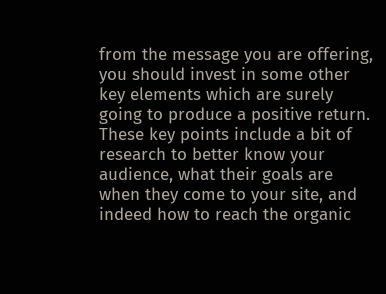from the message you are offering, you should invest in some other key elements which are surely going to produce a positive return. These key points include a bit of research to better know your audience, what their goals are when they come to your site, and indeed how to reach the organic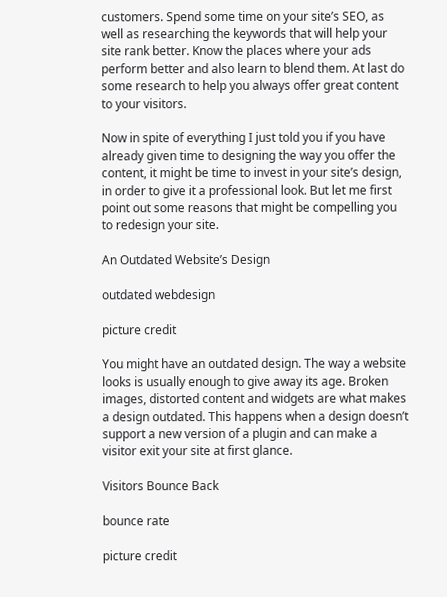customers. Spend some time on your site’s SEO, as well as researching the keywords that will help your site rank better. Know the places where your ads perform better and also learn to blend them. At last do some research to help you always offer great content to your visitors.

Now in spite of everything I just told you if you have already given time to designing the way you offer the content, it might be time to invest in your site’s design, in order to give it a professional look. But let me first point out some reasons that might be compelling you to redesign your site.

An Outdated Website’s Design

outdated webdesign

picture credit

You might have an outdated design. The way a website looks is usually enough to give away its age. Broken images, distorted content and widgets are what makes a design outdated. This happens when a design doesn’t support a new version of a plugin and can make a visitor exit your site at first glance.

Visitors Bounce Back

bounce rate

picture credit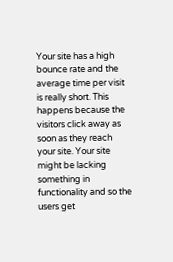Your site has a high bounce rate and the average time per visit is really short. This happens because the visitors click away as soon as they reach your site. Your site might be lacking something in functionality and so the users get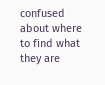confused about where to find what they are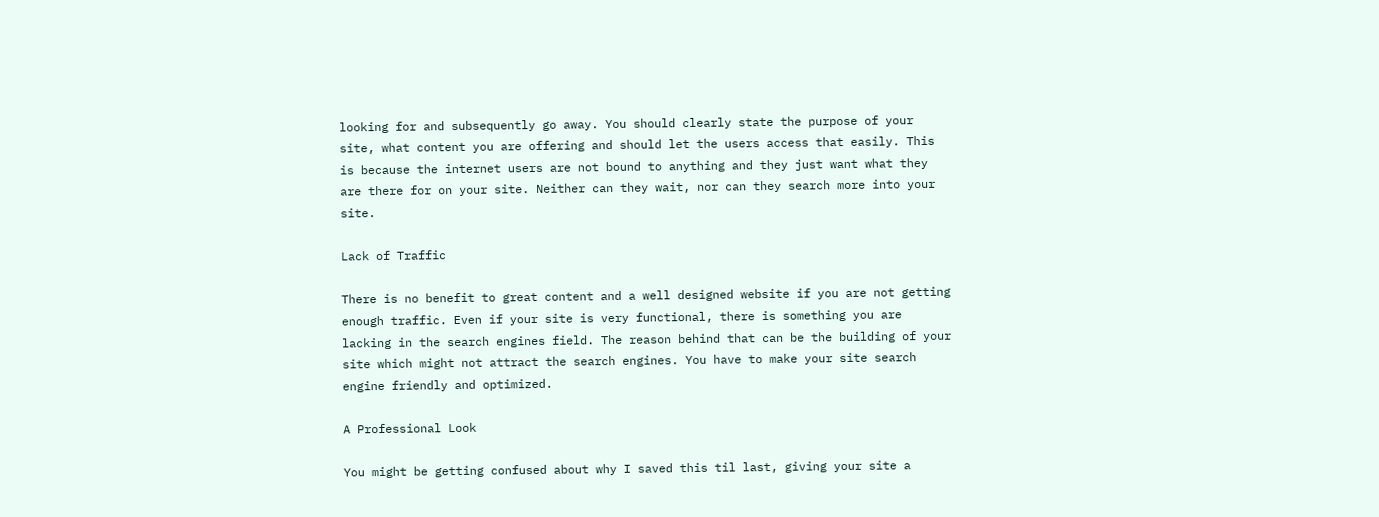looking for and subsequently go away. You should clearly state the purpose of your site, what content you are offering and should let the users access that easily. This is because the internet users are not bound to anything and they just want what they are there for on your site. Neither can they wait, nor can they search more into your site.

Lack of Traffic

There is no benefit to great content and a well designed website if you are not getting enough traffic. Even if your site is very functional, there is something you are lacking in the search engines field. The reason behind that can be the building of your site which might not attract the search engines. You have to make your site search engine friendly and optimized.

A Professional Look

You might be getting confused about why I saved this til last, giving your site a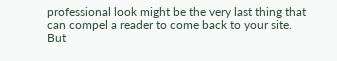professional look might be the very last thing that can compel a reader to come back to your site. But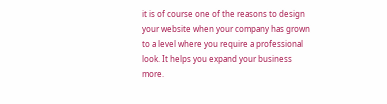it is of course one of the reasons to design your website when your company has grown to a level where you require a professional look. It helps you expand your business more.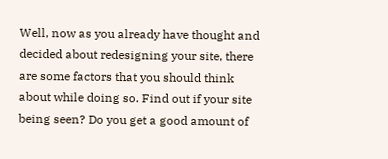Well, now as you already have thought and decided about redesigning your site, there are some factors that you should think about while doing so. Find out if your site being seen? Do you get a good amount of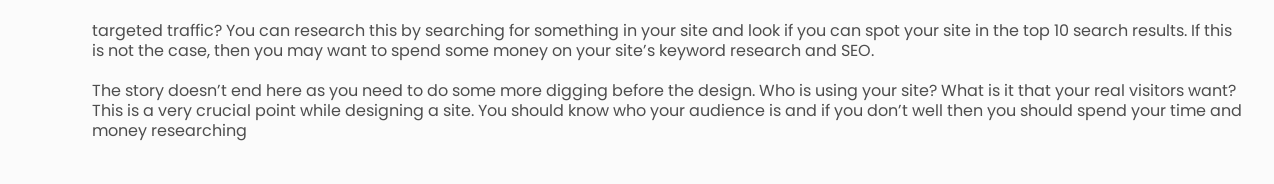targeted traffic? You can research this by searching for something in your site and look if you can spot your site in the top 10 search results. If this is not the case, then you may want to spend some money on your site’s keyword research and SEO.

The story doesn’t end here as you need to do some more digging before the design. Who is using your site? What is it that your real visitors want? This is a very crucial point while designing a site. You should know who your audience is and if you don’t well then you should spend your time and money researching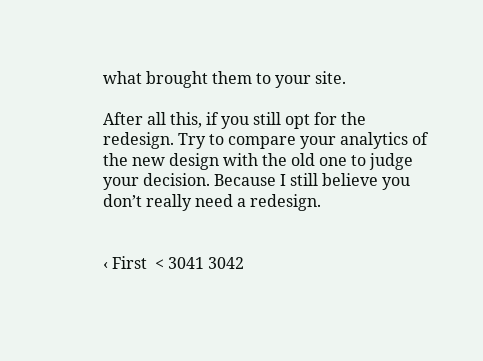what brought them to your site.

After all this, if you still opt for the redesign. Try to compare your analytics of the new design with the old one to judge your decision. Because I still believe you don’t really need a redesign.


‹ First  < 3041 3042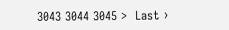3043 3044 3045 >  Last ›